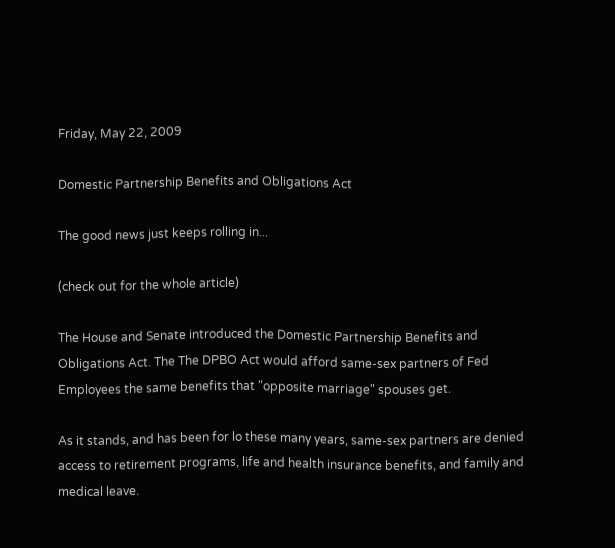Friday, May 22, 2009

Domestic Partnership Benefits and Obligations Act

The good news just keeps rolling in...

(check out for the whole article)

The House and Senate introduced the Domestic Partnership Benefits and Obligations Act. The The DPBO Act would afford same-sex partners of Fed Employees the same benefits that "opposite marriage" spouses get.

As it stands, and has been for lo these many years, same-sex partners are denied access to retirement programs, life and health insurance benefits, and family and medical leave.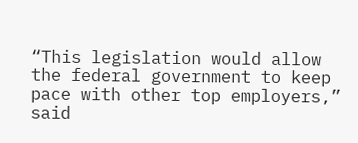“This legislation would allow the federal government to keep pace with other top employers,” said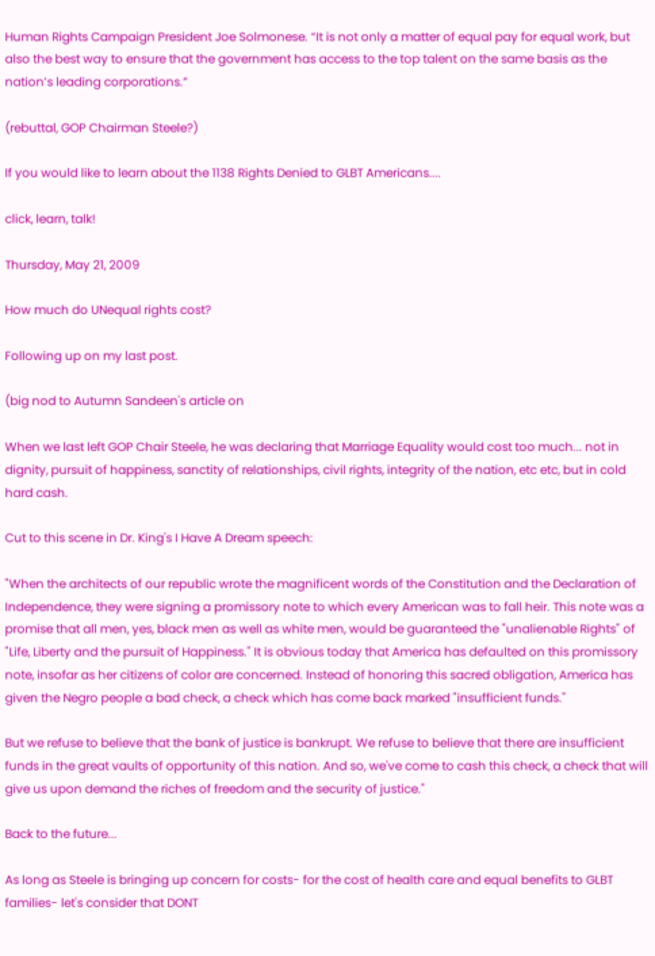Human Rights Campaign President Joe Solmonese. “It is not only a matter of equal pay for equal work, but also the best way to ensure that the government has access to the top talent on the same basis as the nation’s leading corporations.”

(rebuttal, GOP Chairman Steele?)

If you would like to learn about the 1138 Rights Denied to GLBT Americans....

click, learn, talk!

Thursday, May 21, 2009

How much do UNequal rights cost?

Following up on my last post.

(big nod to Autumn Sandeen's article on

When we last left GOP Chair Steele, he was declaring that Marriage Equality would cost too much... not in dignity, pursuit of happiness, sanctity of relationships, civil rights, integrity of the nation, etc etc, but in cold hard cash.

Cut to this scene in Dr. King's I Have A Dream speech:

"When the architects of our republic wrote the magnificent words of the Constitution and the Declaration of Independence, they were signing a promissory note to which every American was to fall heir. This note was a promise that all men, yes, black men as well as white men, would be guaranteed the "unalienable Rights" of "Life, Liberty and the pursuit of Happiness." It is obvious today that America has defaulted on this promissory note, insofar as her citizens of color are concerned. Instead of honoring this sacred obligation, America has given the Negro people a bad check, a check which has come back marked "insufficient funds."

But we refuse to believe that the bank of justice is bankrupt. We refuse to believe that there are insufficient funds in the great vaults of opportunity of this nation. And so, we've come to cash this check, a check that will give us upon demand the riches of freedom and the security of justice."

Back to the future...

As long as Steele is bringing up concern for costs- for the cost of health care and equal benefits to GLBT families- let's consider that DONT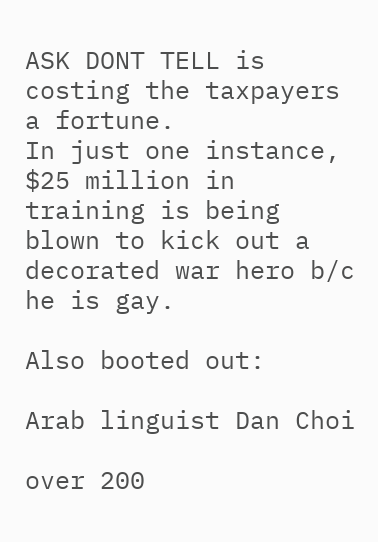ASK DONT TELL is costing the taxpayers a fortune.
In just one instance, $25 million in training is being blown to kick out a decorated war hero b/c he is gay.

Also booted out:

Arab linguist Dan Choi

over 200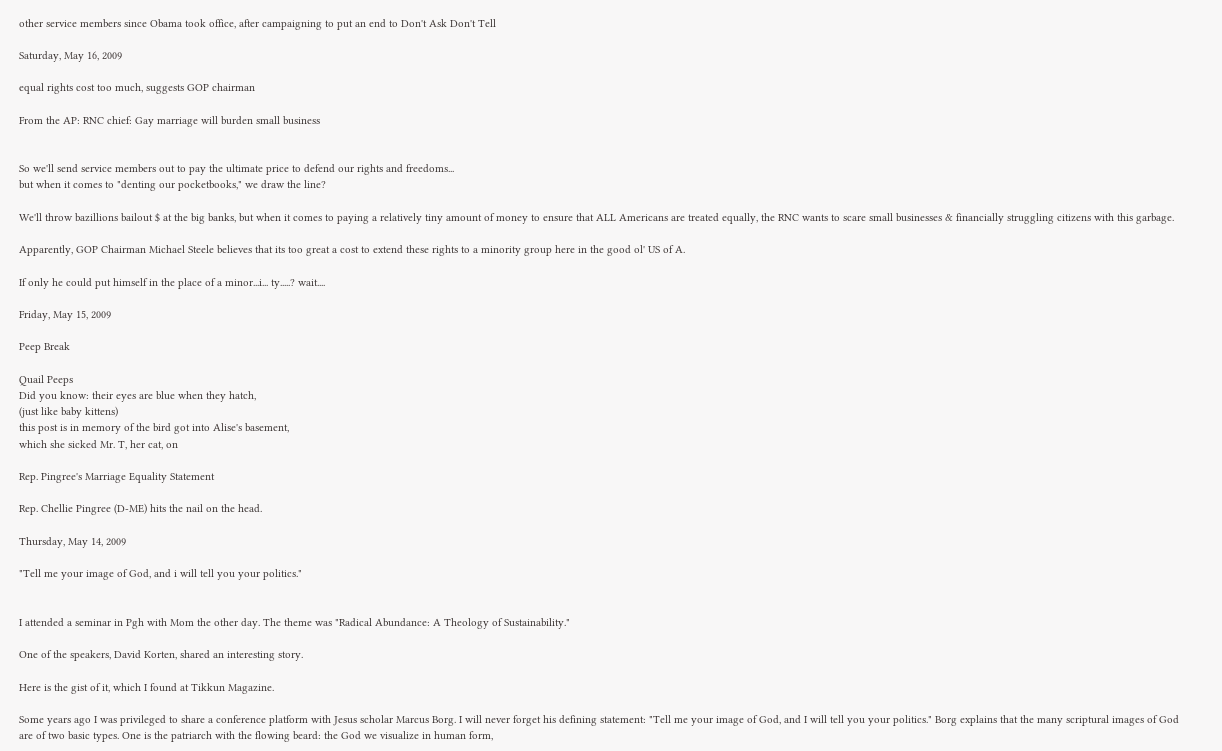other service members since Obama took office, after campaigning to put an end to Don't Ask Don't Tell

Saturday, May 16, 2009

equal rights cost too much, suggests GOP chairman

From the AP: RNC chief: Gay marriage will burden small business


So we'll send service members out to pay the ultimate price to defend our rights and freedoms...
but when it comes to "denting our pocketbooks," we draw the line?

We'll throw bazillions bailout $ at the big banks, but when it comes to paying a relatively tiny amount of money to ensure that ALL Americans are treated equally, the RNC wants to scare small businesses & financially struggling citizens with this garbage.

Apparently, GOP Chairman Michael Steele believes that its too great a cost to extend these rights to a minority group here in the good ol' US of A.

If only he could put himself in the place of a minor...i... ty.....? wait....

Friday, May 15, 2009

Peep Break

Quail Peeps
Did you know: their eyes are blue when they hatch,
(just like baby kittens)
this post is in memory of the bird got into Alise's basement,
which she sicked Mr. T, her cat, on

Rep. Pingree's Marriage Equality Statement

Rep. Chellie Pingree (D-ME) hits the nail on the head.

Thursday, May 14, 2009

"Tell me your image of God, and i will tell you your politics."


I attended a seminar in Pgh with Mom the other day. The theme was "Radical Abundance: A Theology of Sustainability."

One of the speakers, David Korten, shared an interesting story.

Here is the gist of it, which I found at Tikkun Magazine.

Some years ago I was privileged to share a conference platform with Jesus scholar Marcus Borg. I will never forget his defining statement: "Tell me your image of God, and I will tell you your politics." Borg explains that the many scriptural images of God are of two basic types. One is the patriarch with the flowing beard: the God we visualize in human form,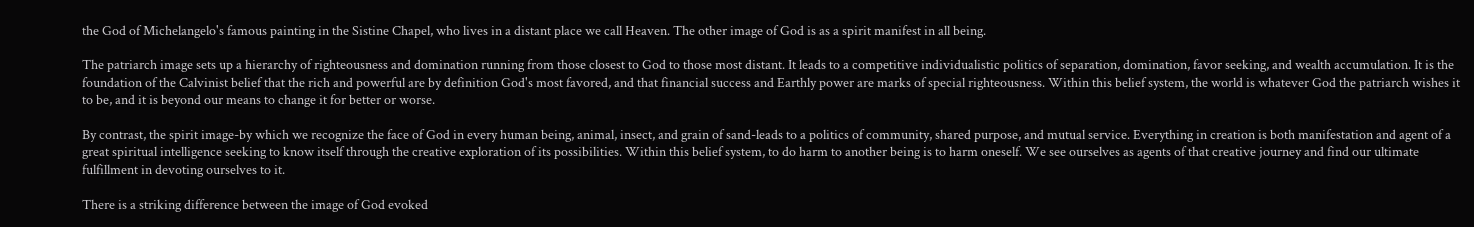the God of Michelangelo's famous painting in the Sistine Chapel, who lives in a distant place we call Heaven. The other image of God is as a spirit manifest in all being.

The patriarch image sets up a hierarchy of righteousness and domination running from those closest to God to those most distant. It leads to a competitive individualistic politics of separation, domination, favor seeking, and wealth accumulation. It is the foundation of the Calvinist belief that the rich and powerful are by definition God's most favored, and that financial success and Earthly power are marks of special righteousness. Within this belief system, the world is whatever God the patriarch wishes it to be, and it is beyond our means to change it for better or worse.

By contrast, the spirit image-by which we recognize the face of God in every human being, animal, insect, and grain of sand-leads to a politics of community, shared purpose, and mutual service. Everything in creation is both manifestation and agent of a great spiritual intelligence seeking to know itself through the creative exploration of its possibilities. Within this belief system, to do harm to another being is to harm oneself. We see ourselves as agents of that creative journey and find our ultimate fulfillment in devoting ourselves to it.

There is a striking difference between the image of God evoked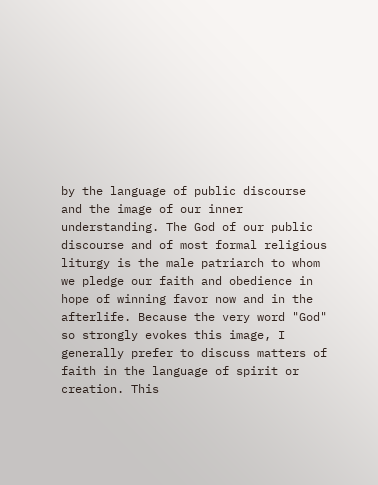by the language of public discourse and the image of our inner understanding. The God of our public discourse and of most formal religious liturgy is the male patriarch to whom we pledge our faith and obedience in hope of winning favor now and in the afterlife. Because the very word "God" so strongly evokes this image, I generally prefer to discuss matters of faith in the language of spirit or creation. This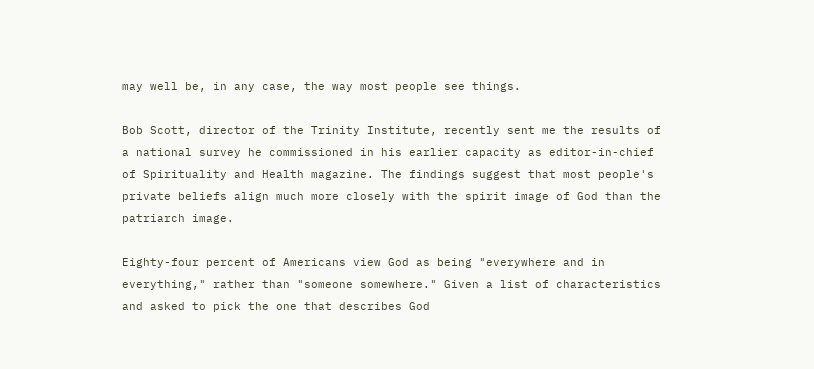may well be, in any case, the way most people see things.

Bob Scott, director of the Trinity Institute, recently sent me the results of a national survey he commissioned in his earlier capacity as editor-in-chief of Spirituality and Health magazine. The findings suggest that most people's private beliefs align much more closely with the spirit image of God than the patriarch image.

Eighty-four percent of Americans view God as being "everywhere and in everything," rather than "someone somewhere." Given a list of characteristics and asked to pick the one that describes God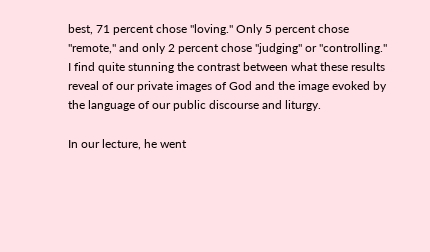best, 71 percent chose "loving." Only 5 percent chose "remote," and only 2 percent chose "judging" or "controlling." I find quite stunning the contrast between what these results reveal of our private images of God and the image evoked by the language of our public discourse and liturgy.

In our lecture, he went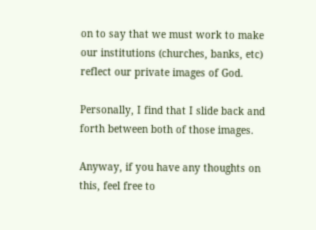on to say that we must work to make our institutions (churches, banks, etc) reflect our private images of God.

Personally, I find that I slide back and forth between both of those images.

Anyway, if you have any thoughts on this, feel free to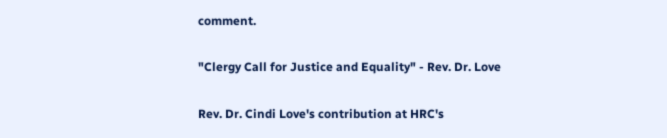comment.

"Clergy Call for Justice and Equality" - Rev. Dr. Love

Rev. Dr. Cindi Love's contribution at HRC's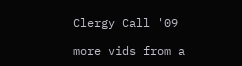Clergy Call '09

more vids from a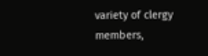variety of clergy members,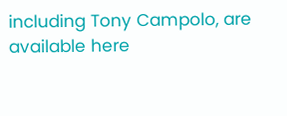including Tony Campolo, are available here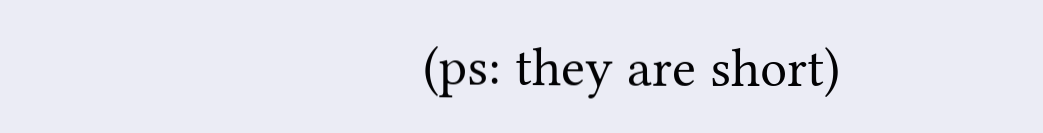(ps: they are short)